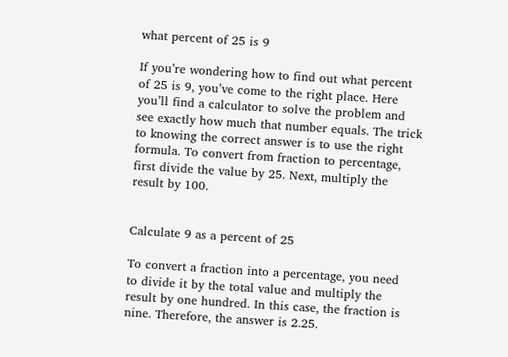what percent of 25 is 9

If you’re wondering how to find out what percent of 25 is 9, you’ve come to the right place. Here you’ll find a calculator to solve the problem and see exactly how much that number equals. The trick to knowing the correct answer is to use the right formula. To convert from fraction to percentage, first divide the value by 25. Next, multiply the result by 100.


Calculate 9 as a percent of 25

To convert a fraction into a percentage, you need to divide it by the total value and multiply the result by one hundred. In this case, the fraction is nine. Therefore, the answer is 2.25.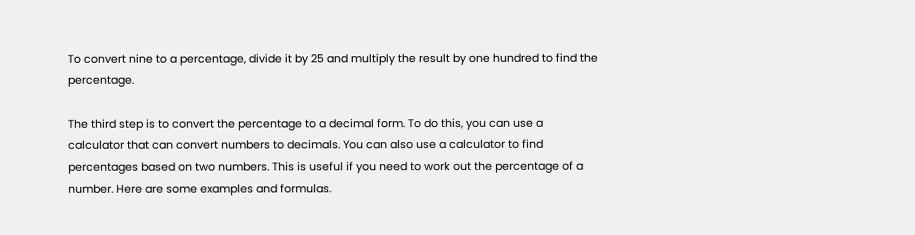To convert nine to a percentage, divide it by 25 and multiply the result by one hundred to find the percentage.

The third step is to convert the percentage to a decimal form. To do this, you can use a calculator that can convert numbers to decimals. You can also use a calculator to find percentages based on two numbers. This is useful if you need to work out the percentage of a number. Here are some examples and formulas.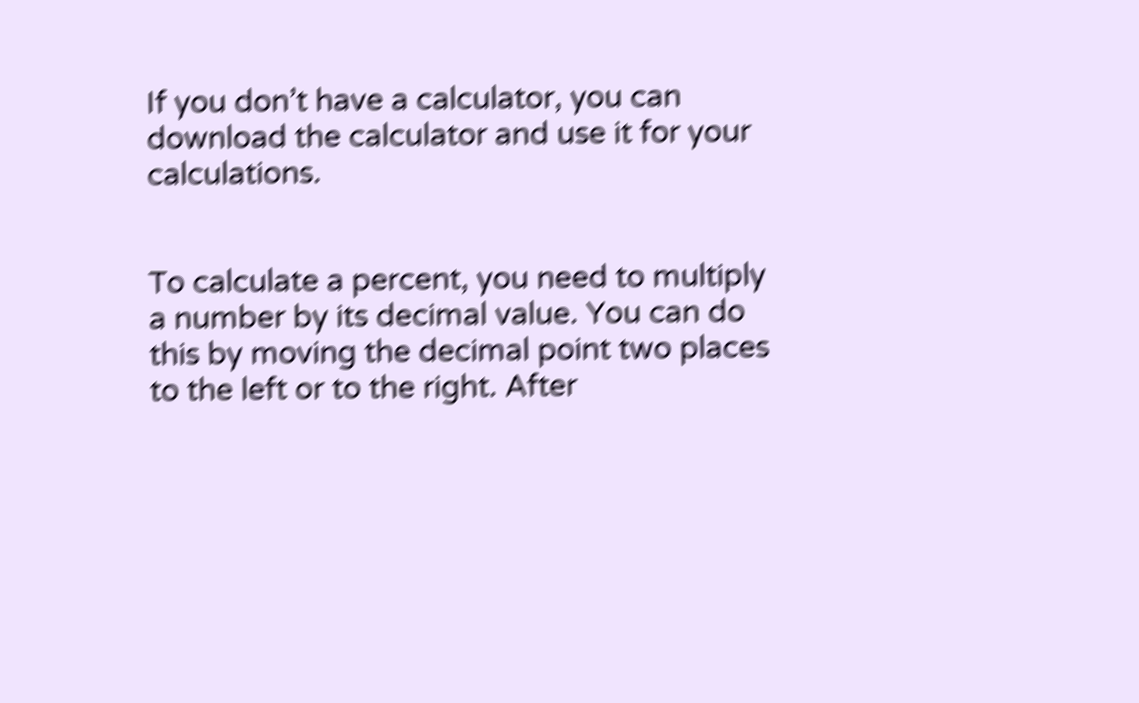If you don’t have a calculator, you can download the calculator and use it for your calculations.


To calculate a percent, you need to multiply a number by its decimal value. You can do this by moving the decimal point two places to the left or to the right. After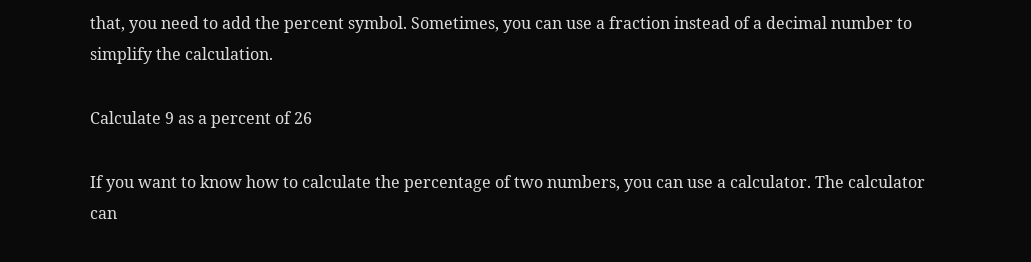that, you need to add the percent symbol. Sometimes, you can use a fraction instead of a decimal number to simplify the calculation.

Calculate 9 as a percent of 26

If you want to know how to calculate the percentage of two numbers, you can use a calculator. The calculator can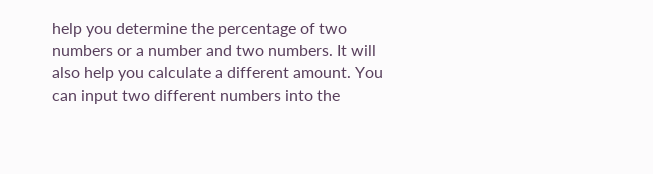help you determine the percentage of two numbers or a number and two numbers. It will also help you calculate a different amount. You can input two different numbers into the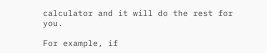calculator and it will do the rest for you.

For example, if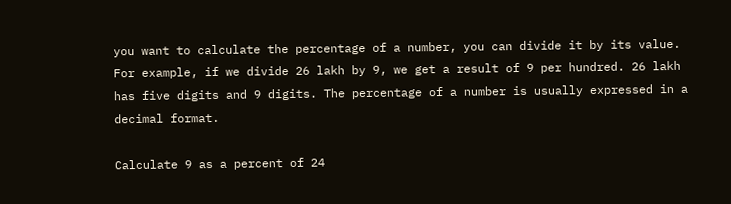you want to calculate the percentage of a number, you can divide it by its value. For example, if we divide 26 lakh by 9, we get a result of 9 per hundred. 26 lakh has five digits and 9 digits. The percentage of a number is usually expressed in a decimal format.

Calculate 9 as a percent of 24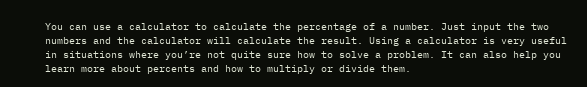You can use a calculator to calculate the percentage of a number. Just input the two numbers and the calculator will calculate the result. Using a calculator is very useful in situations where you’re not quite sure how to solve a problem. It can also help you learn more about percents and how to multiply or divide them.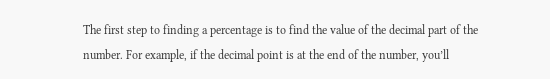The first step to finding a percentage is to find the value of the decimal part of the number. For example, if the decimal point is at the end of the number, you’ll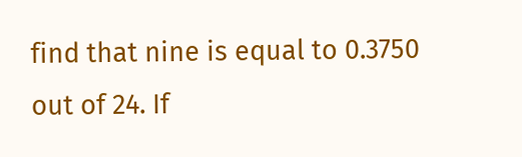find that nine is equal to 0.3750 out of 24. If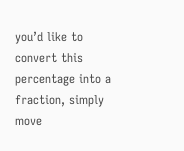you’d like to convert this percentage into a fraction, simply move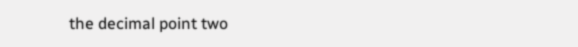the decimal point two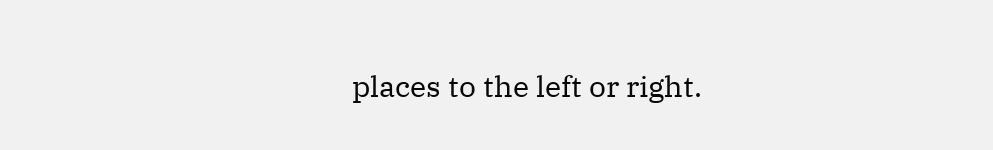places to the left or right.